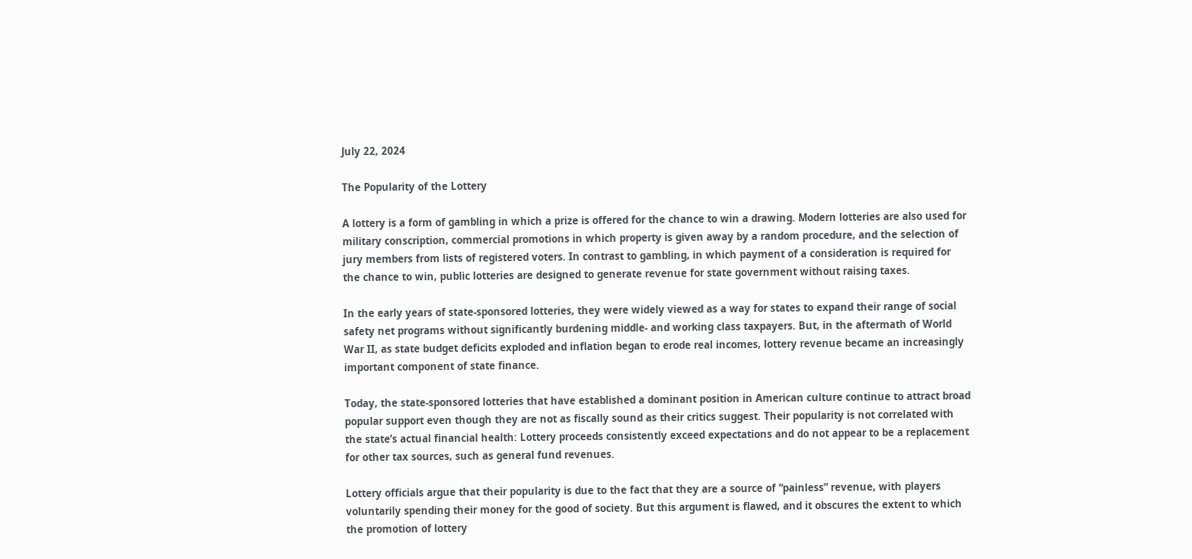July 22, 2024

The Popularity of the Lottery

A lottery is a form of gambling in which a prize is offered for the chance to win a drawing. Modern lotteries are also used for military conscription, commercial promotions in which property is given away by a random procedure, and the selection of jury members from lists of registered voters. In contrast to gambling, in which payment of a consideration is required for the chance to win, public lotteries are designed to generate revenue for state government without raising taxes.

In the early years of state-sponsored lotteries, they were widely viewed as a way for states to expand their range of social safety net programs without significantly burdening middle- and working class taxpayers. But, in the aftermath of World War II, as state budget deficits exploded and inflation began to erode real incomes, lottery revenue became an increasingly important component of state finance.

Today, the state-sponsored lotteries that have established a dominant position in American culture continue to attract broad popular support even though they are not as fiscally sound as their critics suggest. Their popularity is not correlated with the state’s actual financial health: Lottery proceeds consistently exceed expectations and do not appear to be a replacement for other tax sources, such as general fund revenues.

Lottery officials argue that their popularity is due to the fact that they are a source of “painless” revenue, with players voluntarily spending their money for the good of society. But this argument is flawed, and it obscures the extent to which the promotion of lottery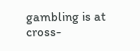gambling is at cross-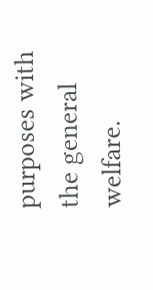purposes with the general welfare.